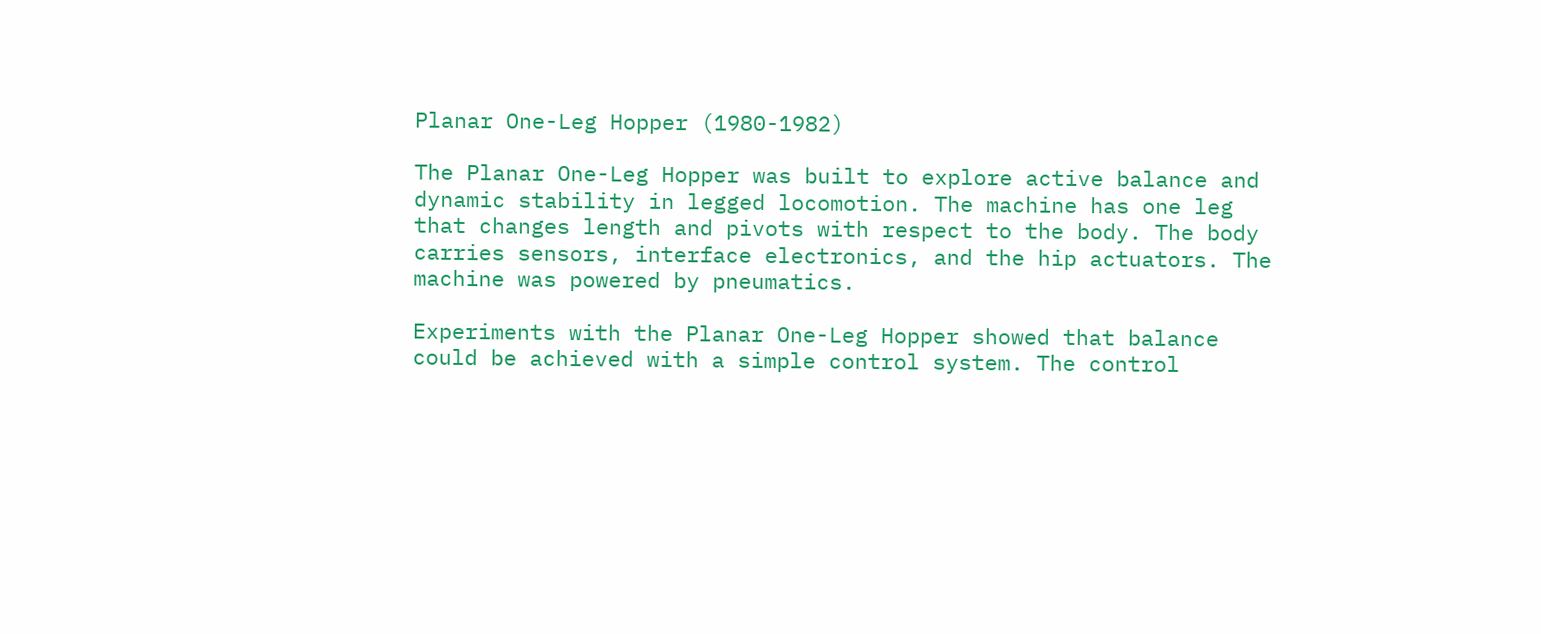Planar One-Leg Hopper (1980-1982)

The Planar One-Leg Hopper was built to explore active balance and dynamic stability in legged locomotion. The machine has one leg that changes length and pivots with respect to the body. The body carries sensors, interface electronics, and the hip actuators. The machine was powered by pneumatics.

Experiments with the Planar One-Leg Hopper showed that balance could be achieved with a simple control system. The control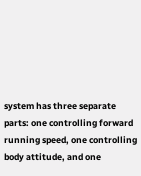system has three separate parts: one controlling forward running speed, one controlling body attitude, and one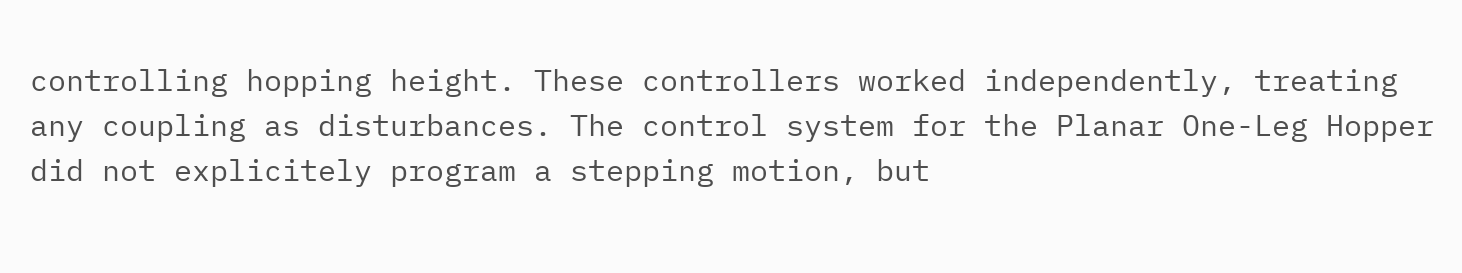controlling hopping height. These controllers worked independently, treating any coupling as disturbances. The control system for the Planar One-Leg Hopper did not explicitely program a stepping motion, but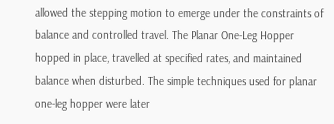allowed the stepping motion to emerge under the constraints of balance and controlled travel. The Planar One-Leg Hopper hopped in place, travelled at specified rates, and maintained balance when disturbed. The simple techniques used for planar one-leg hopper were later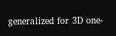generalized for 3D one-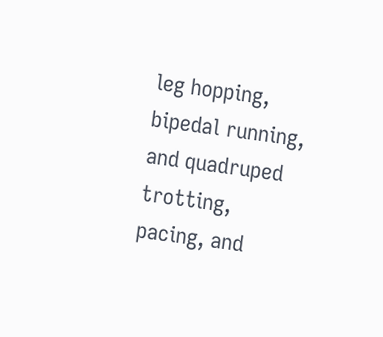leg hopping, bipedal running, and quadruped trotting, pacing, and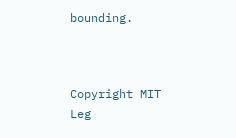bounding.



Copyright MIT Leg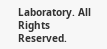Laboratory. All Rights Reserved.